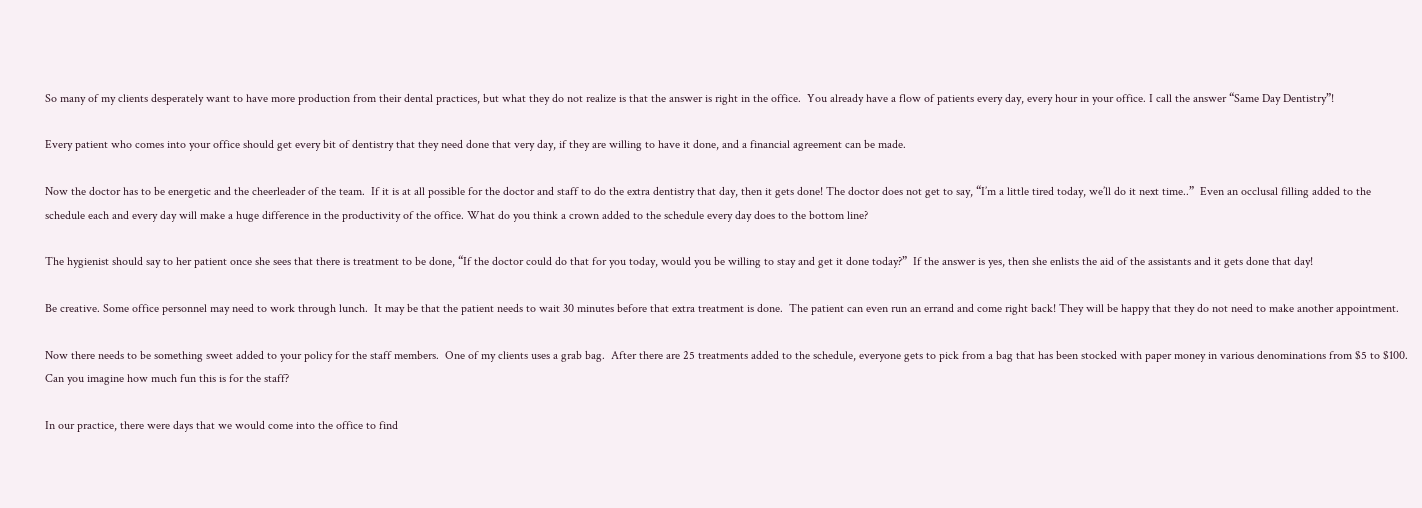So many of my clients desperately want to have more production from their dental practices, but what they do not realize is that the answer is right in the office.  You already have a flow of patients every day, every hour in your office. I call the answer “Same Day Dentistry”!

Every patient who comes into your office should get every bit of dentistry that they need done that very day, if they are willing to have it done, and a financial agreement can be made.

Now the doctor has to be energetic and the cheerleader of the team.  If it is at all possible for the doctor and staff to do the extra dentistry that day, then it gets done! The doctor does not get to say, “I’m a little tired today, we’ll do it next time..”  Even an occlusal filling added to the schedule each and every day will make a huge difference in the productivity of the office. What do you think a crown added to the schedule every day does to the bottom line?

The hygienist should say to her patient once she sees that there is treatment to be done, “If the doctor could do that for you today, would you be willing to stay and get it done today?”  If the answer is yes, then she enlists the aid of the assistants and it gets done that day!

Be creative. Some office personnel may need to work through lunch.  It may be that the patient needs to wait 30 minutes before that extra treatment is done.  The patient can even run an errand and come right back! They will be happy that they do not need to make another appointment.

Now there needs to be something sweet added to your policy for the staff members.  One of my clients uses a grab bag.  After there are 25 treatments added to the schedule, everyone gets to pick from a bag that has been stocked with paper money in various denominations from $5 to $100. Can you imagine how much fun this is for the staff?

In our practice, there were days that we would come into the office to find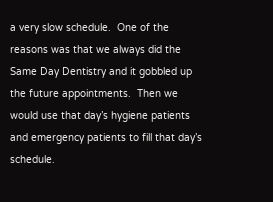a very slow schedule.  One of the reasons was that we always did the Same Day Dentistry and it gobbled up the future appointments.  Then we would use that day’s hygiene patients and emergency patients to fill that day’s schedule.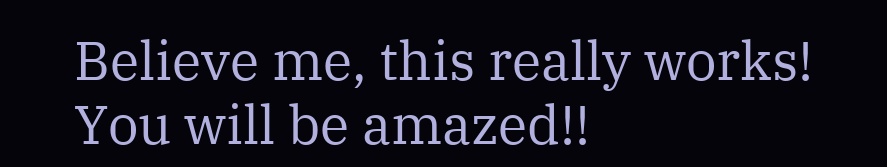Believe me, this really works! You will be amazed!!